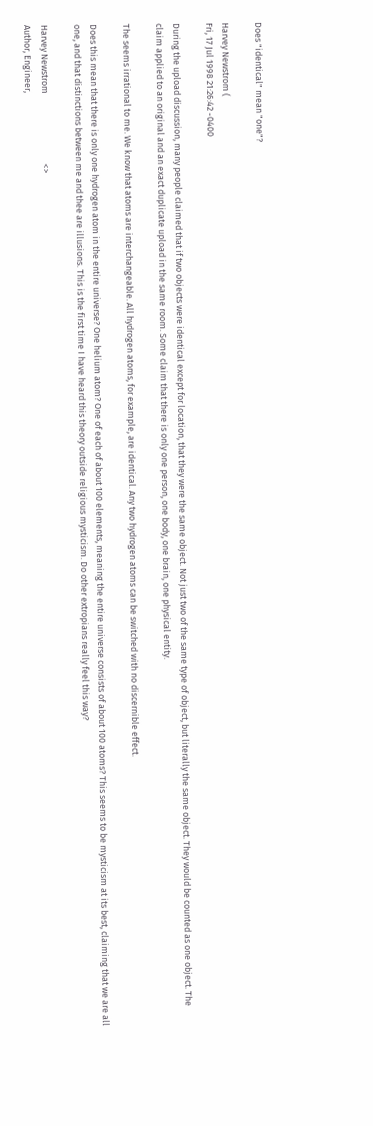Does "identical" mean "one"?

Harvey Newstrom (
Fri, 17 Jul 1998 21:26:42 -0400

During the upload discussion, many people claimed that if two objects were identical except for location, that they were the same object. Not just two of the same type of object, but literally the same object. They would be counted as one object. The claim applied to an original and an exact duplicate upload in the same room. Some claim that there is only one person, one body, one brain, one physical entity.

The seems irrational to me. We know that atoms are interchangeable. All hydrogen atoms, for example, are identical. Any two hydrogen atoms can be switched with no discernible effect.

Does this mean that there is only one hydrogen atom in the entire universe? One helium atom? One of each of about 100 elements, meaning the entire universe consists of about 100 atoms? This seems to be mysticism at its best, claiming that we are all one, and that distinctions between me and thee are illusions. This is the first time I have heard this theory outside religious mysticism. Do other extropians really feel this way?

Harvey Newstrom                                   <>
Author, Engineer,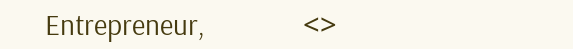Entrepreneur,              <>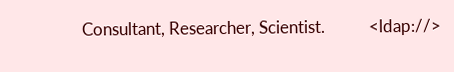Consultant, Researcher, Scientist.           <ldap://>